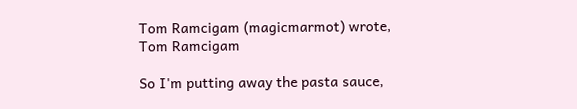Tom Ramcigam (magicmarmot) wrote,
Tom Ramcigam

So I'm putting away the pasta sauce,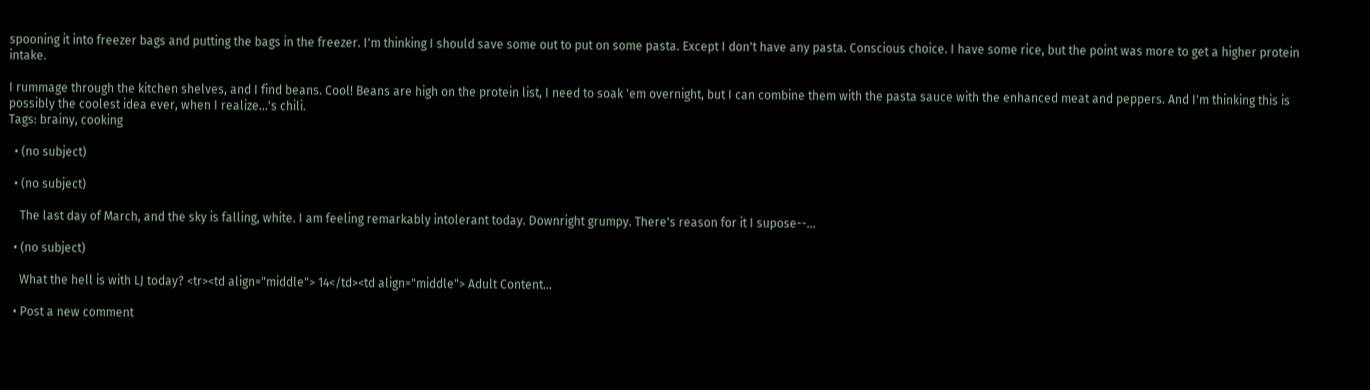spooning it into freezer bags and putting the bags in the freezer. I'm thinking I should save some out to put on some pasta. Except I don't have any pasta. Conscious choice. I have some rice, but the point was more to get a higher protein intake.

I rummage through the kitchen shelves, and I find beans. Cool! Beans are high on the protein list, I need to soak 'em overnight, but I can combine them with the pasta sauce with the enhanced meat and peppers. And I'm thinking this is possibly the coolest idea ever, when I realize...'s chili.
Tags: brainy, cooking

  • (no subject)

  • (no subject)

    The last day of March, and the sky is falling, white. I am feeling remarkably intolerant today. Downright grumpy. There's reason for it I supose--…

  • (no subject)

    What the hell is with LJ today? <tr><td align="middle"> 14</td><td align="middle"> Adult Content…

  • Post a new comment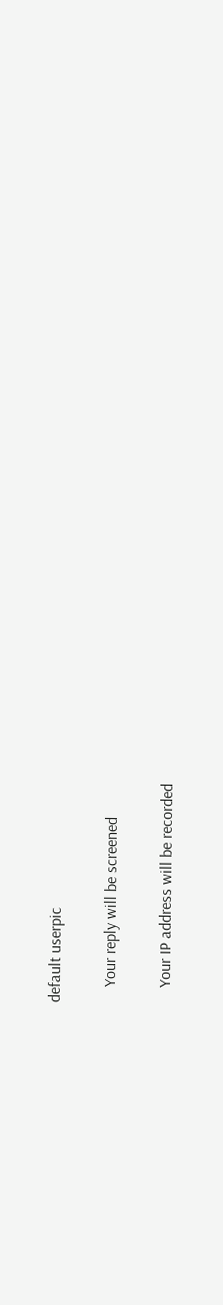default userpic

    Your reply will be screened

    Your IP address will be recorded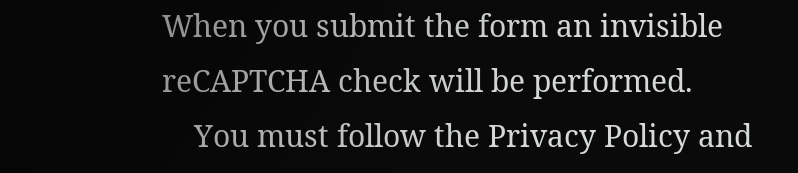When you submit the form an invisible reCAPTCHA check will be performed.
    You must follow the Privacy Policy and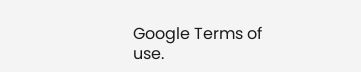Google Terms of use.